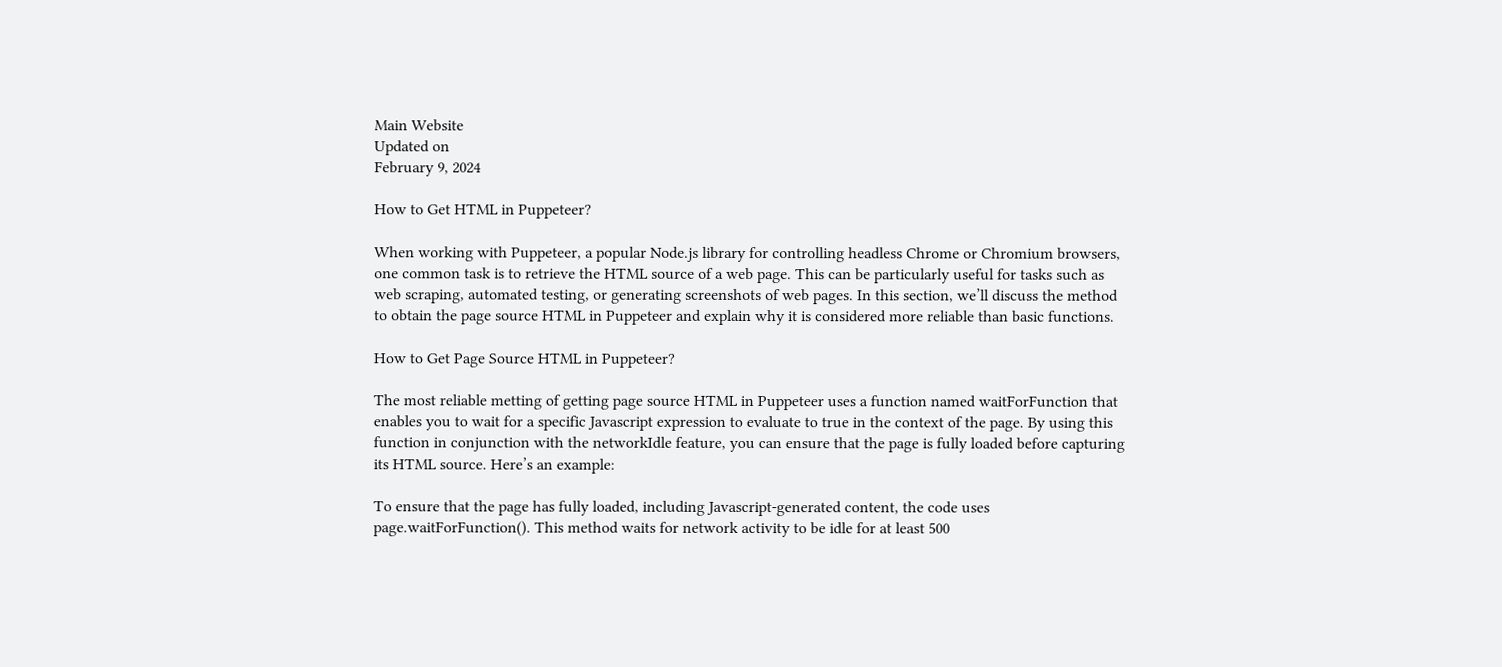Main Website
Updated on
February 9, 2024

How to Get HTML in Puppeteer?

When working with Puppeteer, a popular Node.js library for controlling headless Chrome or Chromium browsers, one common task is to retrieve the HTML source of a web page. This can be particularly useful for tasks such as web scraping, automated testing, or generating screenshots of web pages. In this section, we’ll discuss the method to obtain the page source HTML in Puppeteer and explain why it is considered more reliable than basic functions.

How to Get Page Source HTML in Puppeteer?

The most reliable metting of getting page source HTML in Puppeteer uses a function named waitForFunction that enables you to wait for a specific Javascript expression to evaluate to true in the context of the page. By using this function in conjunction with the networkIdle feature, you can ensure that the page is fully loaded before capturing its HTML source. Here’s an example:

To ensure that the page has fully loaded, including Javascript-generated content, the code uses page.waitForFunction(). This method waits for network activity to be idle for at least 500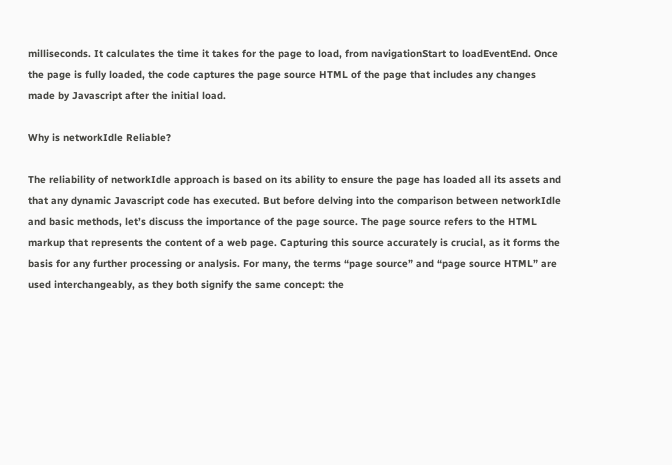milliseconds. It calculates the time it takes for the page to load, from navigationStart to loadEventEnd. Once the page is fully loaded, the code captures the page source HTML of the page that includes any changes made by Javascript after the initial load.

Why is networkIdle Reliable?

The reliability of networkIdle approach is based on its ability to ensure the page has loaded all its assets and that any dynamic Javascript code has executed. But before delving into the comparison between networkIdle and basic methods, let’s discuss the importance of the page source. The page source refers to the HTML markup that represents the content of a web page. Capturing this source accurately is crucial, as it forms the basis for any further processing or analysis. For many, the terms “page source” and “page source HTML” are used interchangeably, as they both signify the same concept: the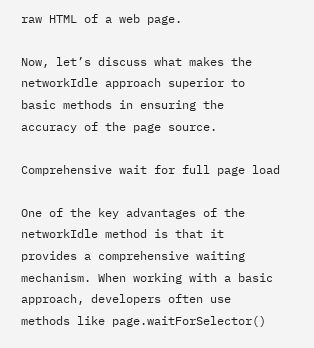raw HTML of a web page.

Now, let’s discuss what makes the networkIdle approach superior to basic methods in ensuring the accuracy of the page source.

Comprehensive wait for full page load

One of the key advantages of the networkIdle method is that it provides a comprehensive waiting mechanism. When working with a basic approach, developers often use methods like page.waitForSelector()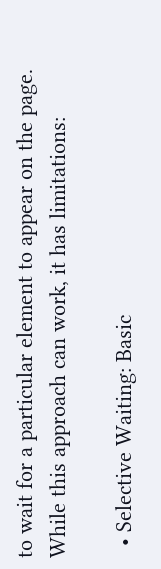to wait for a particular element to appear on the page. While this approach can work, it has limitations:

  • Selective Waiting: Basic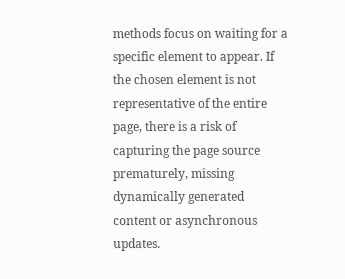methods focus on waiting for a specific element to appear. If the chosen element is not representative of the entire page, there is a risk of capturing the page source prematurely, missing dynamically generated content or asynchronous updates.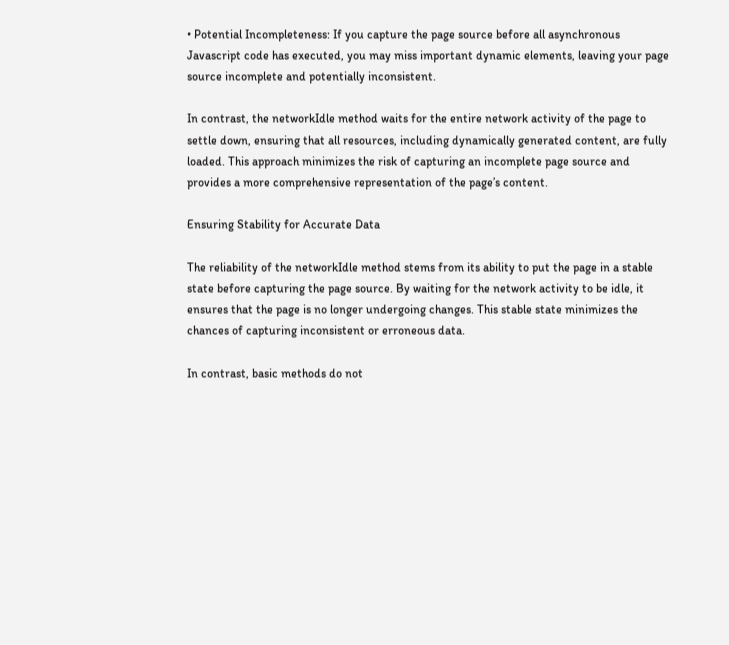• Potential Incompleteness: If you capture the page source before all asynchronous Javascript code has executed, you may miss important dynamic elements, leaving your page source incomplete and potentially inconsistent.

In contrast, the networkIdle method waits for the entire network activity of the page to settle down, ensuring that all resources, including dynamically generated content, are fully loaded. This approach minimizes the risk of capturing an incomplete page source and provides a more comprehensive representation of the page’s content.

Ensuring Stability for Accurate Data

The reliability of the networkIdle method stems from its ability to put the page in a stable state before capturing the page source. By waiting for the network activity to be idle, it ensures that the page is no longer undergoing changes. This stable state minimizes the chances of capturing inconsistent or erroneous data.

In contrast, basic methods do not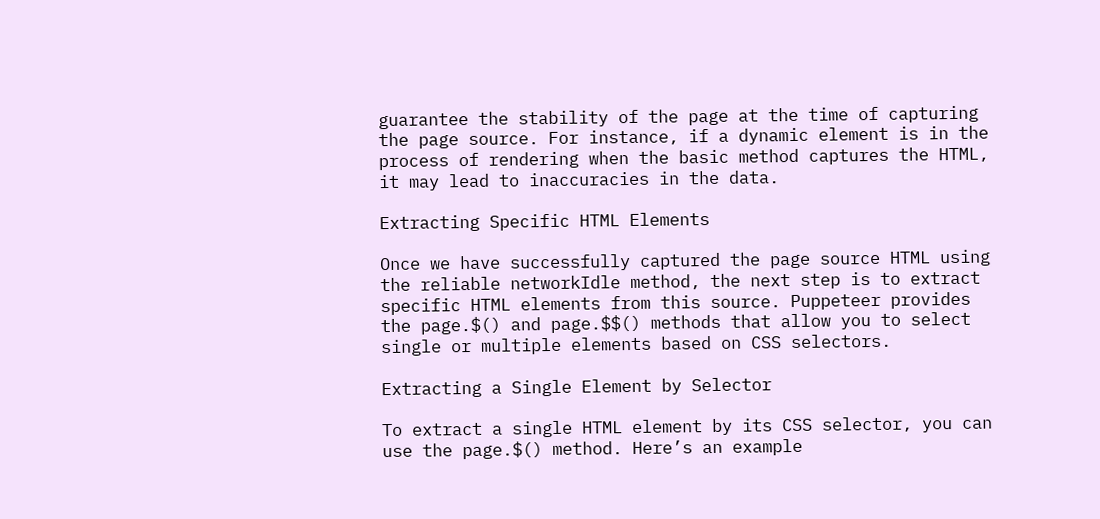guarantee the stability of the page at the time of capturing the page source. For instance, if a dynamic element is in the process of rendering when the basic method captures the HTML, it may lead to inaccuracies in the data.

Extracting Specific HTML Elements

Once we have successfully captured the page source HTML using the reliable networkIdle method, the next step is to extract specific HTML elements from this source. Puppeteer provides the page.$() and page.$$() methods that allow you to select single or multiple elements based on CSS selectors.

Extracting a Single Element by Selector

To extract a single HTML element by its CSS selector, you can use the page.$() method. Here’s an example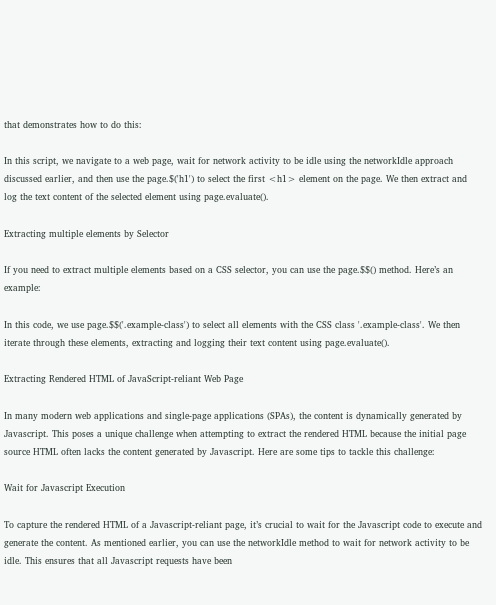that demonstrates how to do this:

In this script, we navigate to a web page, wait for network activity to be idle using the networkIdle approach discussed earlier, and then use the page.$('h1') to select the first <h1> element on the page. We then extract and log the text content of the selected element using page.evaluate().

Extracting multiple elements by Selector

If you need to extract multiple elements based on a CSS selector, you can use the page.$$() method. Here’s an example:

In this code, we use page.$$('.example-class') to select all elements with the CSS class '.example-class'. We then iterate through these elements, extracting and logging their text content using page.evaluate().

Extracting Rendered HTML of JavaScript-reliant Web Page

In many modern web applications and single-page applications (SPAs), the content is dynamically generated by Javascript. This poses a unique challenge when attempting to extract the rendered HTML because the initial page source HTML often lacks the content generated by Javascript. Here are some tips to tackle this challenge:

Wait for Javascript Execution

To capture the rendered HTML of a Javascript-reliant page, it’s crucial to wait for the Javascript code to execute and generate the content. As mentioned earlier, you can use the networkIdle method to wait for network activity to be idle. This ensures that all Javascript requests have been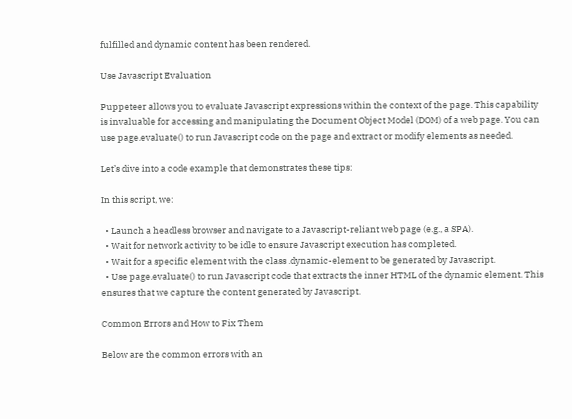fulfilled and dynamic content has been rendered.

Use Javascript Evaluation

Puppeteer allows you to evaluate Javascript expressions within the context of the page. This capability is invaluable for accessing and manipulating the Document Object Model (DOM) of a web page. You can use page.evaluate() to run Javascript code on the page and extract or modify elements as needed.

Let’s dive into a code example that demonstrates these tips:

In this script, we:

  • Launch a headless browser and navigate to a Javascript-reliant web page (e.g., a SPA).
  • Wait for network activity to be idle to ensure Javascript execution has completed.
  • Wait for a specific element with the class .dynamic-element to be generated by Javascript.
  • Use page.evaluate() to run Javascript code that extracts the inner HTML of the dynamic element. This ensures that we capture the content generated by Javascript.

Common Errors and How to Fix Them

Below are the common errors with an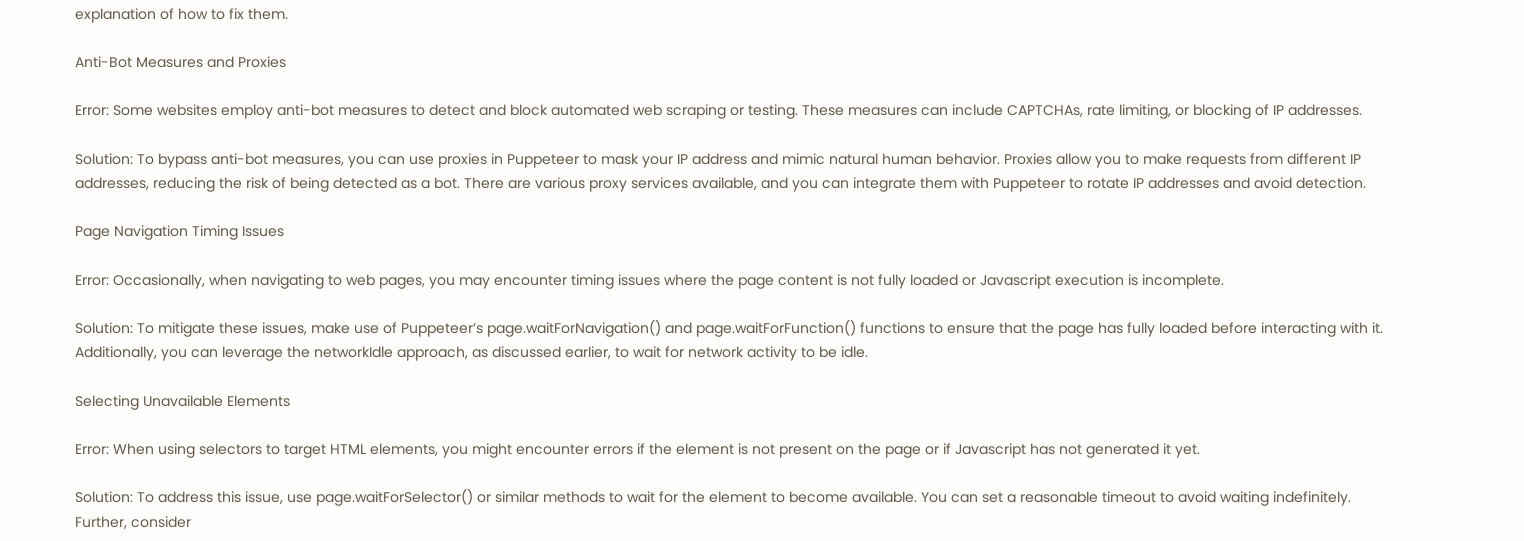explanation of how to fix them.

Anti-Bot Measures and Proxies

Error: Some websites employ anti-bot measures to detect and block automated web scraping or testing. These measures can include CAPTCHAs, rate limiting, or blocking of IP addresses.

Solution: To bypass anti-bot measures, you can use proxies in Puppeteer to mask your IP address and mimic natural human behavior. Proxies allow you to make requests from different IP addresses, reducing the risk of being detected as a bot. There are various proxy services available, and you can integrate them with Puppeteer to rotate IP addresses and avoid detection.

Page Navigation Timing Issues

Error: Occasionally, when navigating to web pages, you may encounter timing issues where the page content is not fully loaded or Javascript execution is incomplete.

Solution: To mitigate these issues, make use of Puppeteer’s page.waitForNavigation() and page.waitForFunction() functions to ensure that the page has fully loaded before interacting with it. Additionally, you can leverage the networkIdle approach, as discussed earlier, to wait for network activity to be idle.

Selecting Unavailable Elements

Error: When using selectors to target HTML elements, you might encounter errors if the element is not present on the page or if Javascript has not generated it yet.

Solution: To address this issue, use page.waitForSelector() or similar methods to wait for the element to become available. You can set a reasonable timeout to avoid waiting indefinitely. Further, consider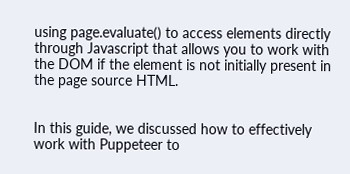using page.evaluate() to access elements directly through Javascript that allows you to work with the DOM if the element is not initially present in the page source HTML.


In this guide, we discussed how to effectively work with Puppeteer to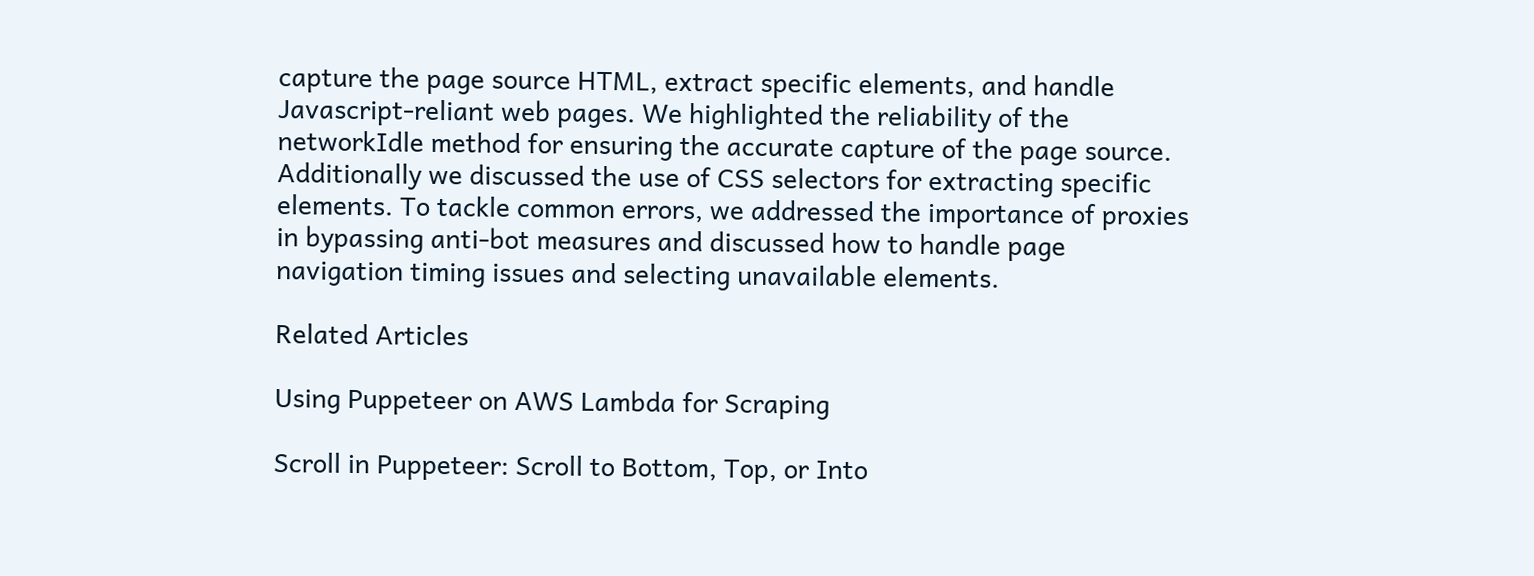capture the page source HTML, extract specific elements, and handle Javascript-reliant web pages. We highlighted the reliability of the networkIdle method for ensuring the accurate capture of the page source. Additionally we discussed the use of CSS selectors for extracting specific elements. To tackle common errors, we addressed the importance of proxies in bypassing anti-bot measures and discussed how to handle page navigation timing issues and selecting unavailable elements.

Related Articles

Using Puppeteer on AWS Lambda for Scraping

Scroll in Puppeteer: Scroll to Bottom, Top, or Into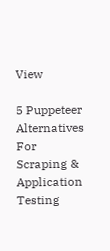View

5 Puppeteer Alternatives For Scraping & Application Testing